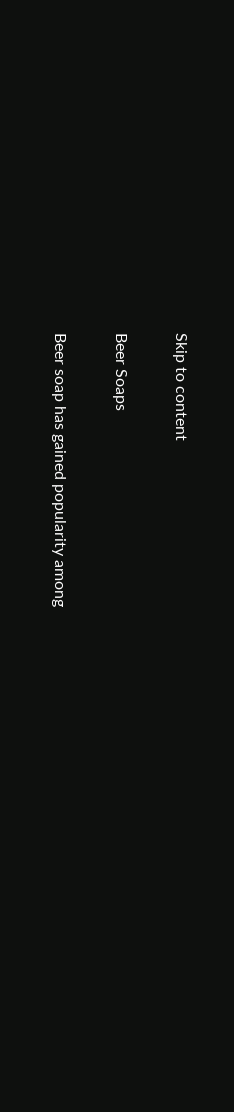Skip to content

Beer Soaps

Beer soap has gained popularity among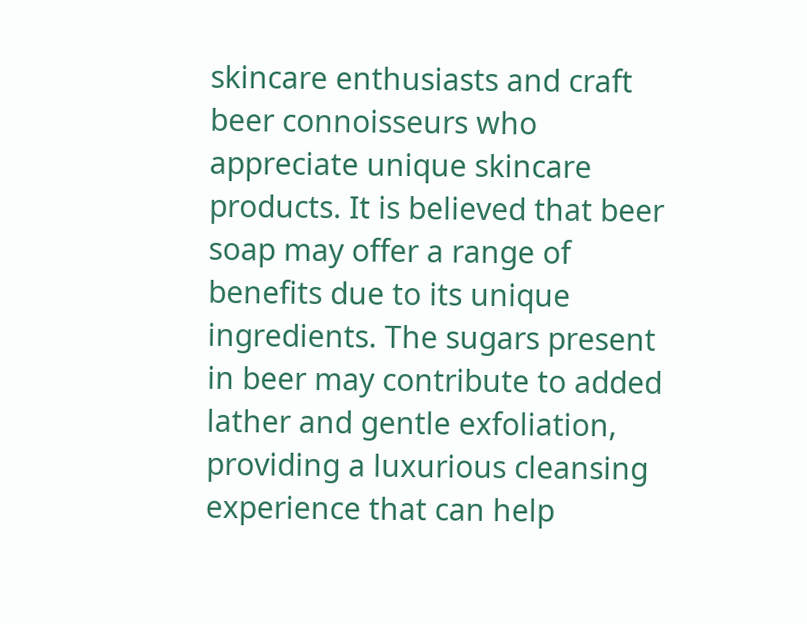skincare enthusiasts and craft beer connoisseurs who appreciate unique skincare products. It is believed that beer soap may offer a range of benefits due to its unique ingredients. The sugars present in beer may contribute to added lather and gentle exfoliation, providing a luxurious cleansing experience that can help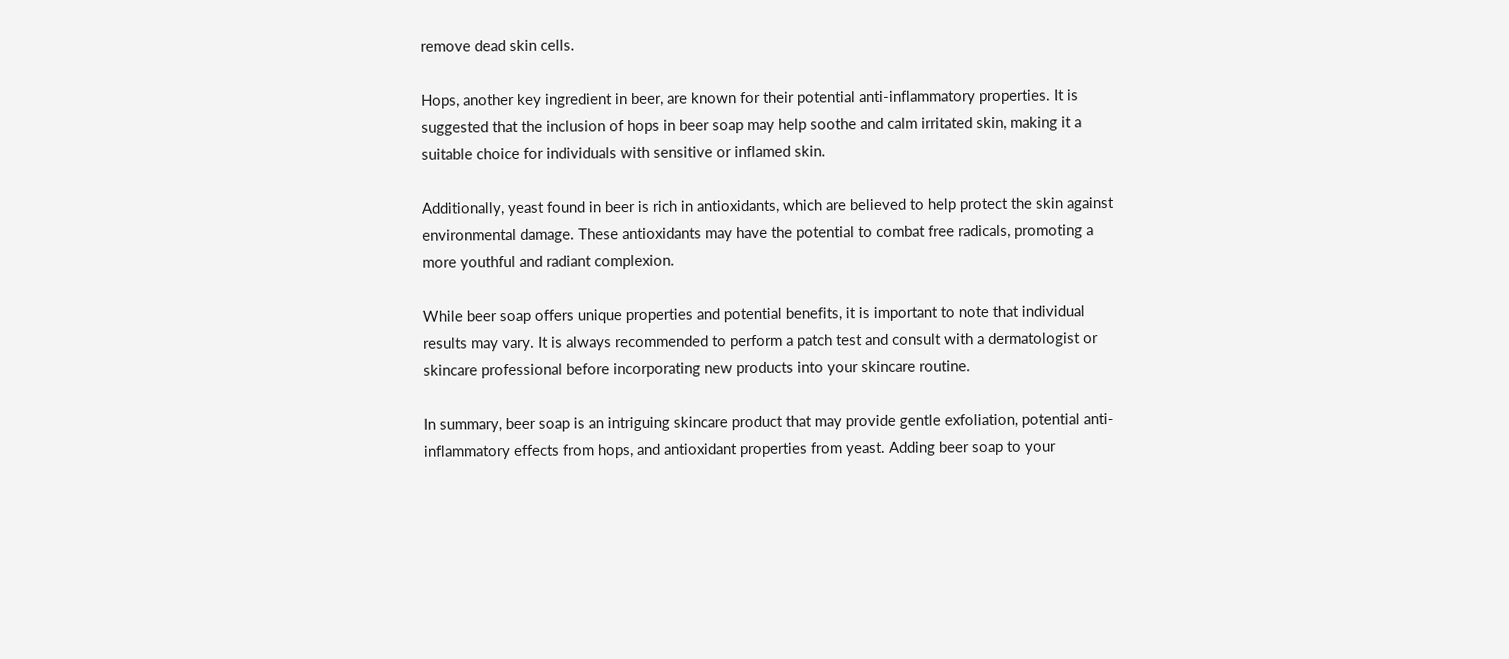remove dead skin cells.

Hops, another key ingredient in beer, are known for their potential anti-inflammatory properties. It is suggested that the inclusion of hops in beer soap may help soothe and calm irritated skin, making it a suitable choice for individuals with sensitive or inflamed skin.

Additionally, yeast found in beer is rich in antioxidants, which are believed to help protect the skin against environmental damage. These antioxidants may have the potential to combat free radicals, promoting a more youthful and radiant complexion.

While beer soap offers unique properties and potential benefits, it is important to note that individual results may vary. It is always recommended to perform a patch test and consult with a dermatologist or skincare professional before incorporating new products into your skincare routine.

In summary, beer soap is an intriguing skincare product that may provide gentle exfoliation, potential anti-inflammatory effects from hops, and antioxidant properties from yeast. Adding beer soap to your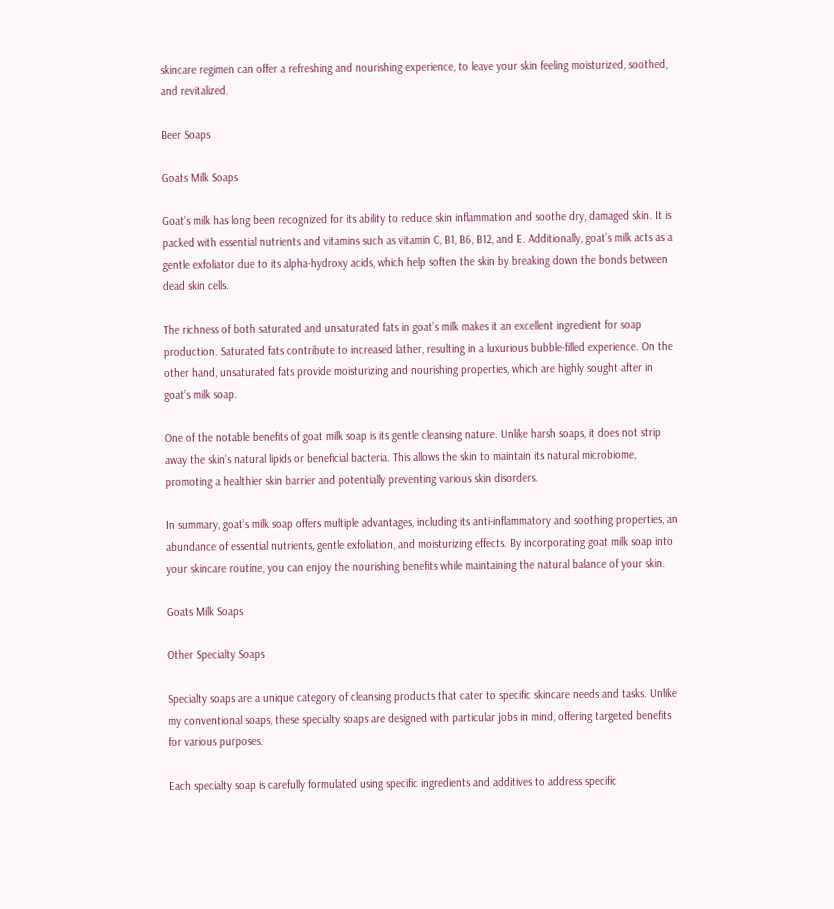skincare regimen can offer a refreshing and nourishing experience, to leave your skin feeling moisturized, soothed, and revitalized.

Beer Soaps

Goats Milk Soaps

Goat’s milk has long been recognized for its ability to reduce skin inflammation and soothe dry, damaged skin. It is packed with essential nutrients and vitamins such as vitamin C, B1, B6, B12, and E. Additionally, goat’s milk acts as a gentle exfoliator due to its alpha-hydroxy acids, which help soften the skin by breaking down the bonds between dead skin cells.

The richness of both saturated and unsaturated fats in goat’s milk makes it an excellent ingredient for soap production. Saturated fats contribute to increased lather, resulting in a luxurious bubble-filled experience. On the other hand, unsaturated fats provide moisturizing and nourishing properties, which are highly sought after in goat’s milk soap.

One of the notable benefits of goat milk soap is its gentle cleansing nature. Unlike harsh soaps, it does not strip away the skin’s natural lipids or beneficial bacteria. This allows the skin to maintain its natural microbiome, promoting a healthier skin barrier and potentially preventing various skin disorders.

In summary, goat’s milk soap offers multiple advantages, including its anti-inflammatory and soothing properties, an abundance of essential nutrients, gentle exfoliation, and moisturizing effects. By incorporating goat milk soap into your skincare routine, you can enjoy the nourishing benefits while maintaining the natural balance of your skin.

Goats Milk Soaps

Other Specialty Soaps

Specialty soaps are a unique category of cleansing products that cater to specific skincare needs and tasks. Unlike my conventional soaps, these specialty soaps are designed with particular jobs in mind, offering targeted benefits for various purposes.

Each specialty soap is carefully formulated using specific ingredients and additives to address specific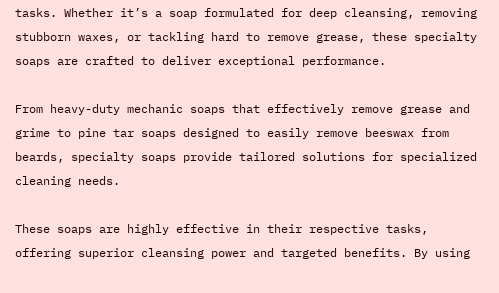tasks. Whether it’s a soap formulated for deep cleansing, removing stubborn waxes, or tackling hard to remove grease, these specialty soaps are crafted to deliver exceptional performance.

From heavy-duty mechanic soaps that effectively remove grease and grime to pine tar soaps designed to easily remove beeswax from beards, specialty soaps provide tailored solutions for specialized cleaning needs.

These soaps are highly effective in their respective tasks, offering superior cleansing power and targeted benefits. By using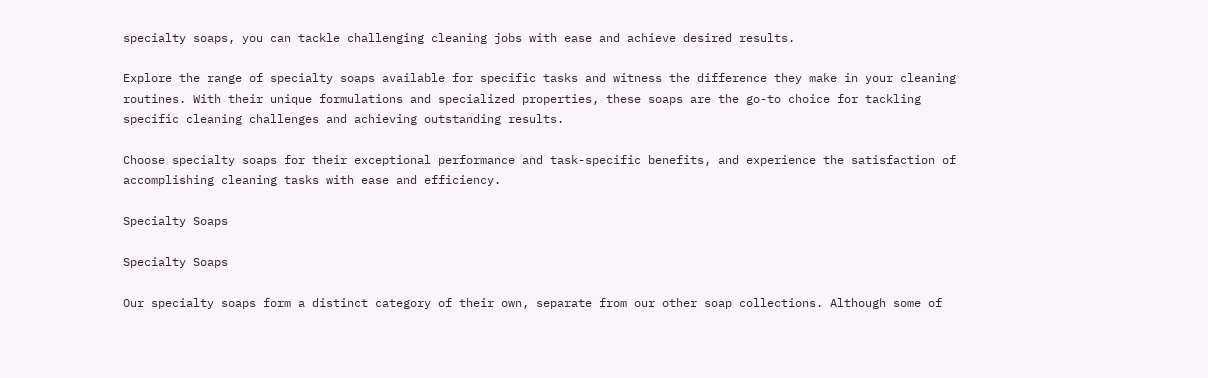specialty soaps, you can tackle challenging cleaning jobs with ease and achieve desired results.

Explore the range of specialty soaps available for specific tasks and witness the difference they make in your cleaning routines. With their unique formulations and specialized properties, these soaps are the go-to choice for tackling specific cleaning challenges and achieving outstanding results.

Choose specialty soaps for their exceptional performance and task-specific benefits, and experience the satisfaction of accomplishing cleaning tasks with ease and efficiency.

Specialty Soaps

Specialty Soaps

Our specialty soaps form a distinct category of their own, separate from our other soap collections. Although some of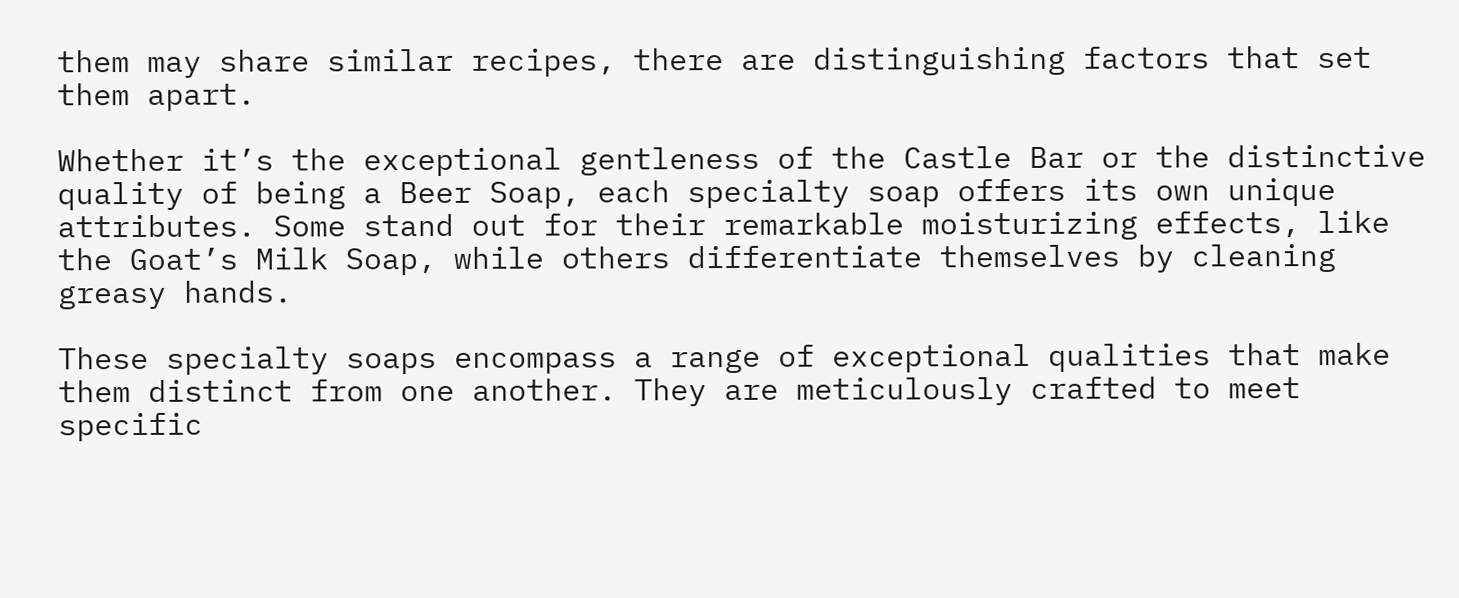them may share similar recipes, there are distinguishing factors that set them apart.

Whether it’s the exceptional gentleness of the Castle Bar or the distinctive quality of being a Beer Soap, each specialty soap offers its own unique attributes. Some stand out for their remarkable moisturizing effects, like the Goat’s Milk Soap, while others differentiate themselves by cleaning greasy hands.

These specialty soaps encompass a range of exceptional qualities that make them distinct from one another. They are meticulously crafted to meet specific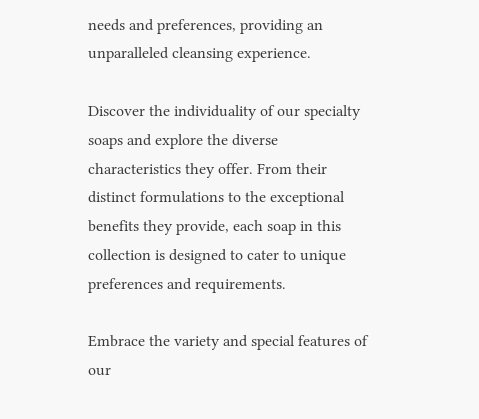needs and preferences, providing an unparalleled cleansing experience.

Discover the individuality of our specialty soaps and explore the diverse characteristics they offer. From their distinct formulations to the exceptional benefits they provide, each soap in this collection is designed to cater to unique preferences and requirements.

Embrace the variety and special features of our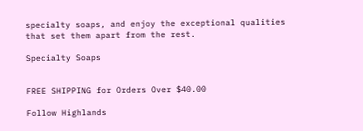specialty soaps, and enjoy the exceptional qualities that set them apart from the rest.

Specialty Soaps


FREE SHIPPING for Orders Over $40.00

Follow Highlands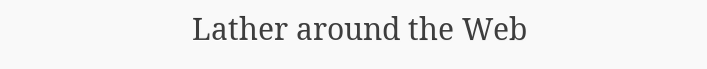Lather around the Web